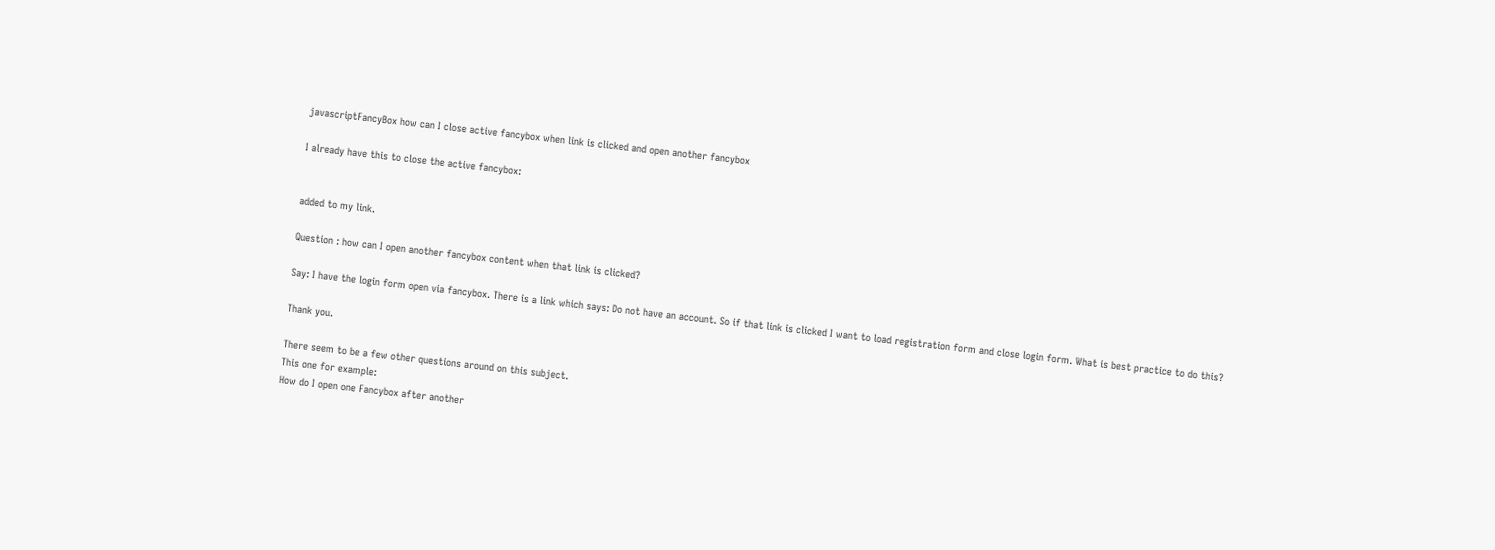javascriptFancyBox how can I close active fancybox when link is clicked and open another fancybox

I already have this to close the active fancybox:


added to my link.

Question : how can I open another fancybox content when that link is clicked?

Say: I have the login form open via fancybox. There is a link which says: Do not have an account. So if that link is clicked I want to load registration form and close login form. What is best practice to do this?

Thank you.

There seem to be a few other questions around on this subject.
This one for example:
How do I open one Fancybox after another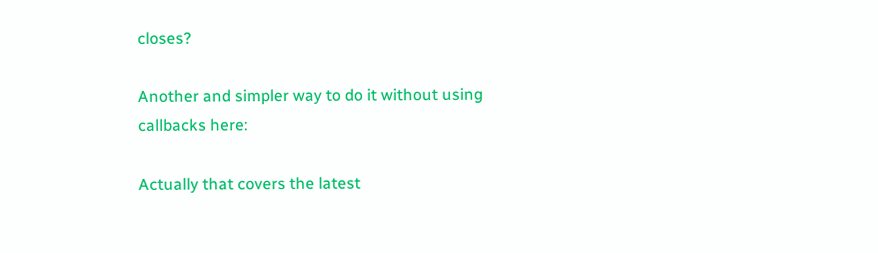closes?

Another and simpler way to do it without using callbacks here:

Actually that covers the latest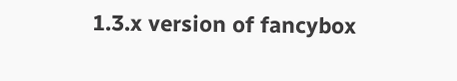1.3.x version of fancybox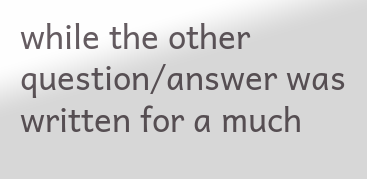while the other question/answer was written for a much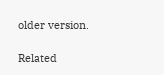older version.

Related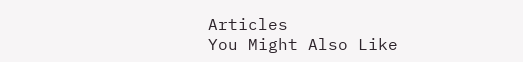Articles
You Might Also Like